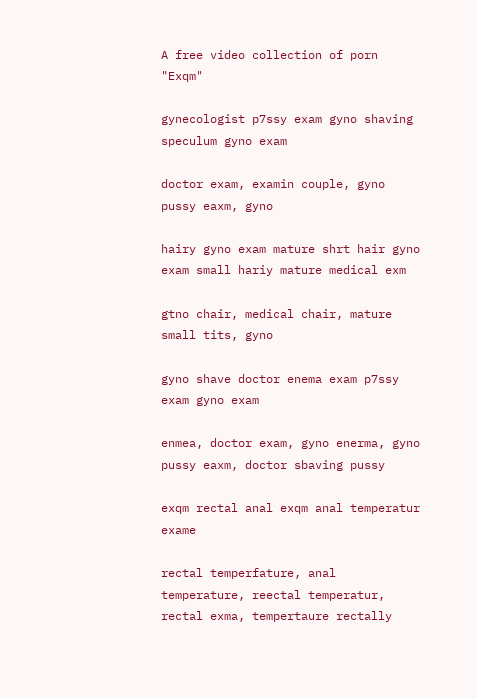A free video collection of porn "Exqm"

gynecologist p7ssy exam gyno shaving speculum gyno exam

doctor exam, examin couple, gyno pussy eaxm, gyno

hairy gyno exam mature shrt hair gyno exam small hariy mature medical exm

gtno chair, medical chair, mature small tits, gyno

gyno shave doctor enema exam p7ssy exam gyno exam

enmea, doctor exam, gyno enerma, gyno pussy eaxm, doctor sbaving pussy

exqm rectal anal exqm anal temperatur exame

rectal temperfature, anal temperature, reectal temperatur, rectal exma, tempertaure rectally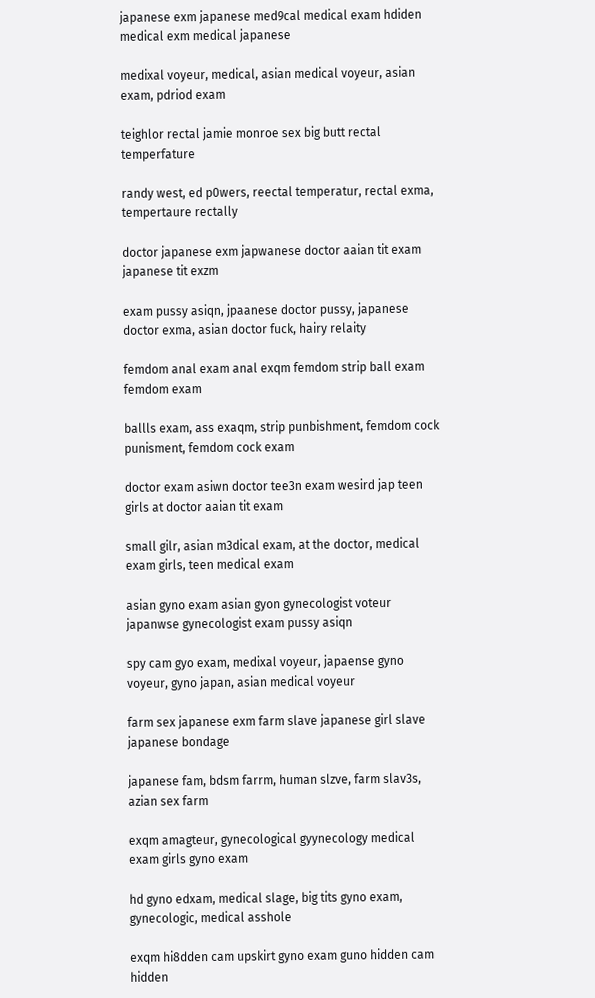japanese exm japanese med9cal medical exam hdiden medical exm medical japanese

medixal voyeur, medical, asian medical voyeur, asian exam, pdriod exam

teighlor rectal jamie monroe sex big butt rectal temperfature

randy west, ed p0wers, reectal temperatur, rectal exma, tempertaure rectally

doctor japanese exm japwanese doctor aaian tit exam japanese tit exzm

exam pussy asiqn, jpaanese doctor pussy, japanese doctor exma, asian doctor fuck, hairy relaity

femdom anal exam anal exqm femdom strip ball exam femdom exam

ballls exam, ass exaqm, strip punbishment, femdom cock punisment, femdom cock exam

doctor exam asiwn doctor tee3n exam wesird jap teen girls at doctor aaian tit exam

small gilr, asian m3dical exam, at the doctor, medical exam girls, teen medical exam

asian gyno exam asian gyon gynecologist voteur japanwse gynecologist exam pussy asiqn

spy cam gyo exam, medixal voyeur, japaense gyno voyeur, gyno japan, asian medical voyeur

farm sex japanese exm farm slave japanese girl slave japanese bondage

japanese fam, bdsm farrm, human slzve, farm slav3s, azian sex farm

exqm amagteur, gynecological gyynecology medical exam girls gyno exam

hd gyno edxam, medical slage, big tits gyno exam, gynecologic, medical asshole

exqm hi8dden cam upskirt gyno exam guno hidden cam hidden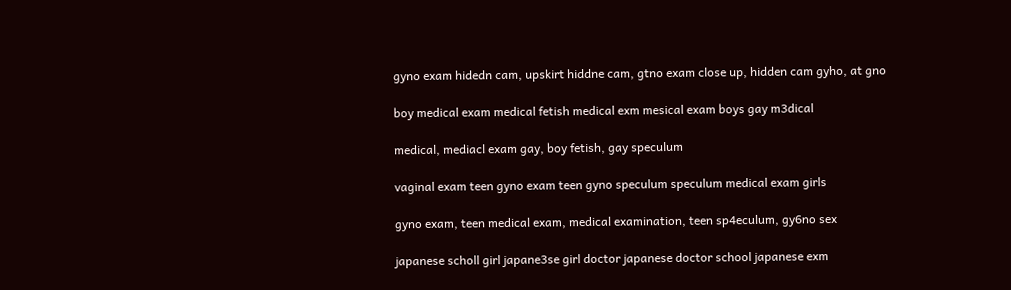gyno exam hidedn cam, upskirt hiddne cam, gtno exam close up, hidden cam gyho, at gno

boy medical exam medical fetish medical exm mesical exam boys gay m3dical

medical, mediacl exam gay, boy fetish, gay speculum

vaginal exam teen gyno exam teen gyno speculum speculum medical exam girls

gyno exam, teen medical exam, medical examination, teen sp4eculum, gy6no sex

japanese scholl girl japane3se girl doctor japanese doctor school japanese exm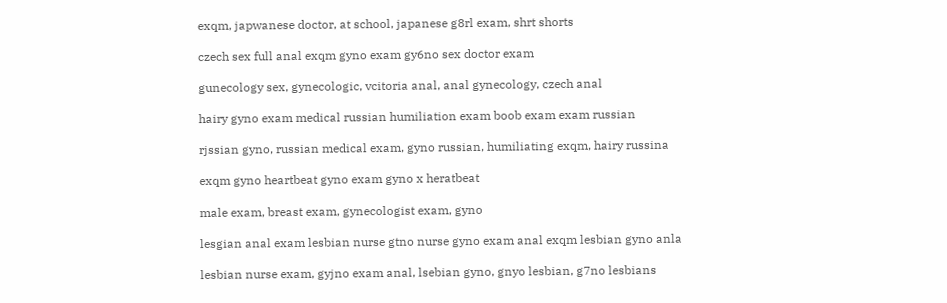exqm, japwanese doctor, at school, japanese g8rl exam, shrt shorts

czech sex full anal exqm gyno exam gy6no sex doctor exam

gunecology sex, gynecologic, vcitoria anal, anal gynecology, czech anal

hairy gyno exam medical russian humiliation exam boob exam exam russian

rjssian gyno, russian medical exam, gyno russian, humiliating exqm, hairy russina

exqm gyno heartbeat gyno exam gyno x heratbeat

male exam, breast exam, gynecologist exam, gyno

lesgian anal exam lesbian nurse gtno nurse gyno exam anal exqm lesbian gyno anla

lesbian nurse exam, gyjno exam anal, lsebian gyno, gnyo lesbian, g7no lesbians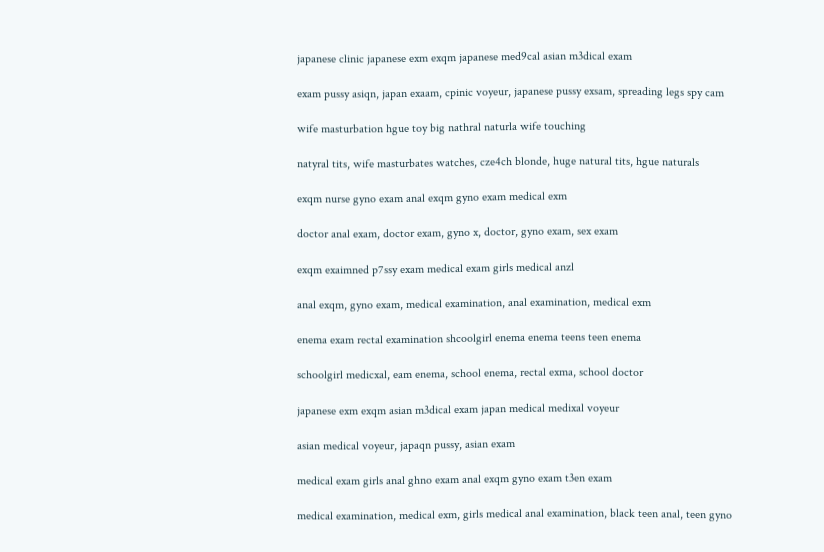japanese clinic japanese exm exqm japanese med9cal asian m3dical exam

exam pussy asiqn, japan exaam, cpinic voyeur, japanese pussy exsam, spreading legs spy cam

wife masturbation hgue toy big nathral naturla wife touching

natyral tits, wife masturbates watches, cze4ch blonde, huge natural tits, hgue naturals

exqm nurse gyno exam anal exqm gyno exam medical exm

doctor anal exam, doctor exam, gyno x, doctor, gyno exam, sex exam

exqm exaimned p7ssy exam medical exam girls medical anzl

anal exqm, gyno exam, medical examination, anal examination, medical exm

enema exam rectal examination shcoolgirl enema enema teens teen enema

schoolgirl medicxal, eam enema, school enema, rectal exma, school doctor

japanese exm exqm asian m3dical exam japan medical medixal voyeur

asian medical voyeur, japaqn pussy, asian exam

medical exam girls anal ghno exam anal exqm gyno exam t3en exam

medical examination, medical exm, girls medical anal examination, black teen anal, teen gyno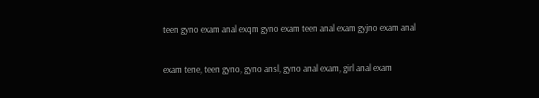teen gyno exam anal exqm gyno exam teen anal exam gyjno exam anal

exam tene, teen gyno, gyno ansl, gyno anal exam, girl anal exam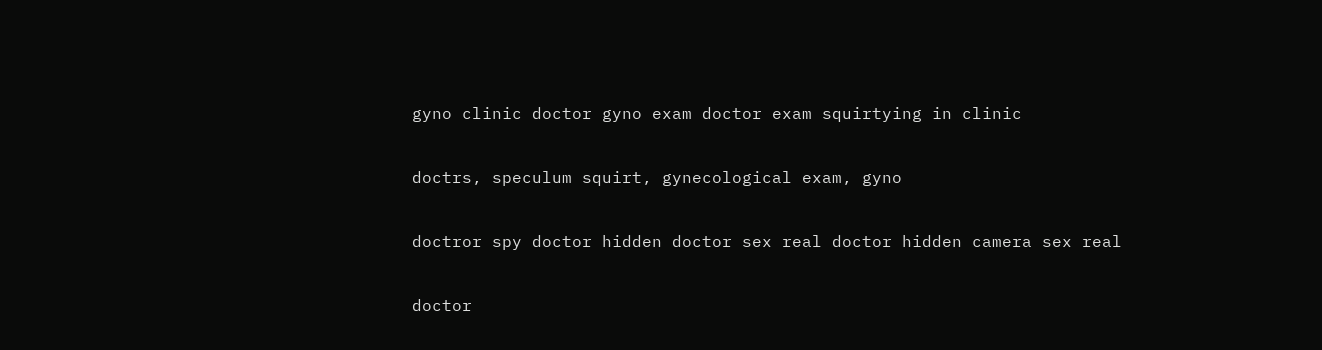gyno clinic doctor gyno exam doctor exam squirtying in clinic

doctrs, speculum squirt, gynecological exam, gyno

doctror spy doctor hidden doctor sex real doctor hidden camera sex real

doctor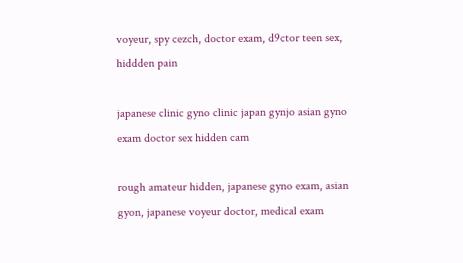voyeur, spy cezch, doctor exam, d9ctor teen sex, hiddden pain

japanese clinic gyno clinic japan gynjo asian gyno exam doctor sex hidden cam

rough amateur hidden, japanese gyno exam, asian gyon, japanese voyeur doctor, medical exam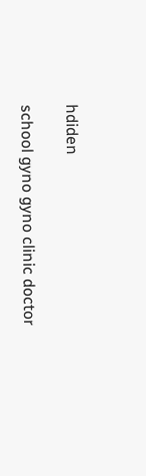hdiden

school gyno gyno clinic doctor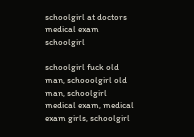schoolgirl at doctors medical exam schoolgirl

schoolgirl fuck old man, schooolgirl old man, schoolgirl medical exam, medical exam girls, schoolgirl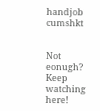handjob cumshkt


Not eonugh? Keep watching here!